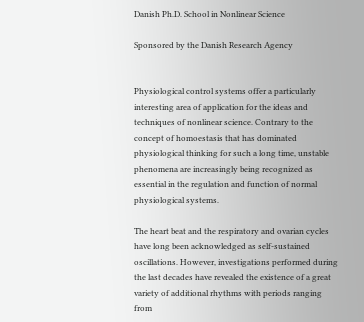Danish Ph.D. School in Nonlinear Science

Sponsored by the Danish Research Agency


Physiological control systems offer a particularly interesting area of application for the ideas and techniques of nonlinear science. Contrary to the concept of homoestasis that has dominated physiological thinking for such a long time, unstable phenomena are increasingly being recognized as essential in the regulation and function of normal physiological systems.

The heart beat and the respiratory and ovarian cycles have long been acknowledged as self-sustained oscillations. However, investigations performed during the last decades have revealed the existence of a great variety of additional rhythms with periods ranging from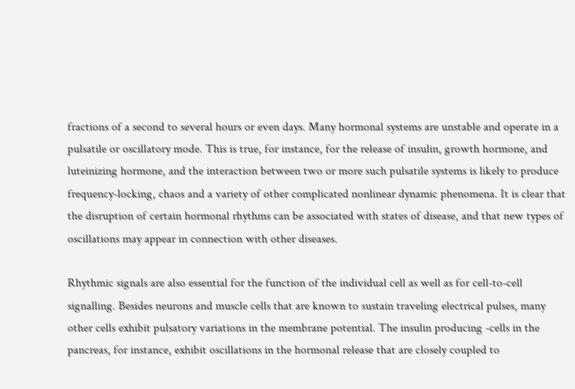fractions of a second to several hours or even days. Many hormonal systems are unstable and operate in a pulsatile or oscillatory mode. This is true, for instance, for the release of insulin, growth hormone, and luteinizing hormone, and the interaction between two or more such pulsatile systems is likely to produce frequency-locking, chaos and a variety of other complicated nonlinear dynamic phenomena. It is clear that the disruption of certain hormonal rhythms can be associated with states of disease, and that new types of oscillations may appear in connection with other diseases.

Rhythmic signals are also essential for the function of the individual cell as well as for cell-to-cell signalling. Besides neurons and muscle cells that are known to sustain traveling electrical pulses, many other cells exhibit pulsatory variations in the membrane potential. The insulin producing -cells in the pancreas, for instance, exhibit oscillations in the hormonal release that are closely coupled to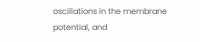oscillations in the membrane potential, and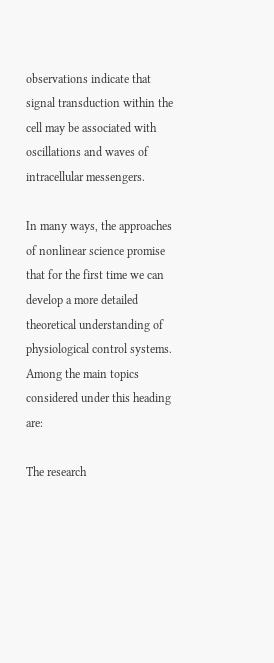observations indicate that signal transduction within the cell may be associated with oscillations and waves of intracellular messengers.

In many ways, the approaches of nonlinear science promise that for the first time we can develop a more detailed theoretical understanding of physiological control systems. Among the main topics considered under this heading are:

The research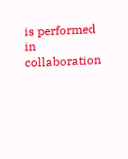is performed in collaboration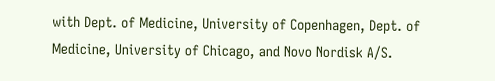with Dept. of Medicine, University of Copenhagen, Dept. of Medicine, University of Chicago, and Novo Nordisk A/S.